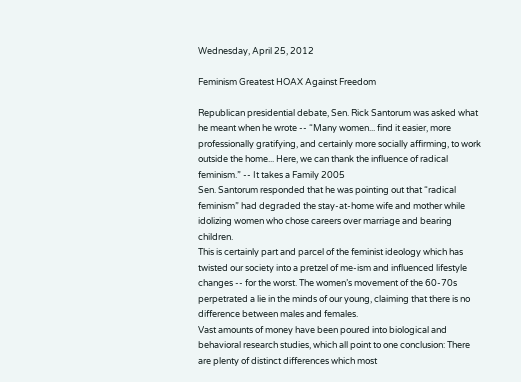Wednesday, April 25, 2012

Feminism Greatest HOAX Against Freedom

Republican presidential debate, Sen. Rick Santorum was asked what he meant when he wrote -- “Many women... find it easier, more professionally gratifying, and certainly more socially affirming, to work outside the home... Here, we can thank the influence of radical feminism.” -- It takes a Family 2005
Sen. Santorum responded that he was pointing out that “radical feminism” had degraded the stay-at-home wife and mother while idolizing women who chose careers over marriage and bearing children.
This is certainly part and parcel of the feminist ideology which has twisted our society into a pretzel of me-ism and influenced lifestyle changes -- for the worst. The women’s movement of the 60-70s perpetrated a lie in the minds of our young, claiming that there is no difference between males and females.
Vast amounts of money have been poured into biological and behavioral research studies, which all point to one conclusion: There are plenty of distinct differences which most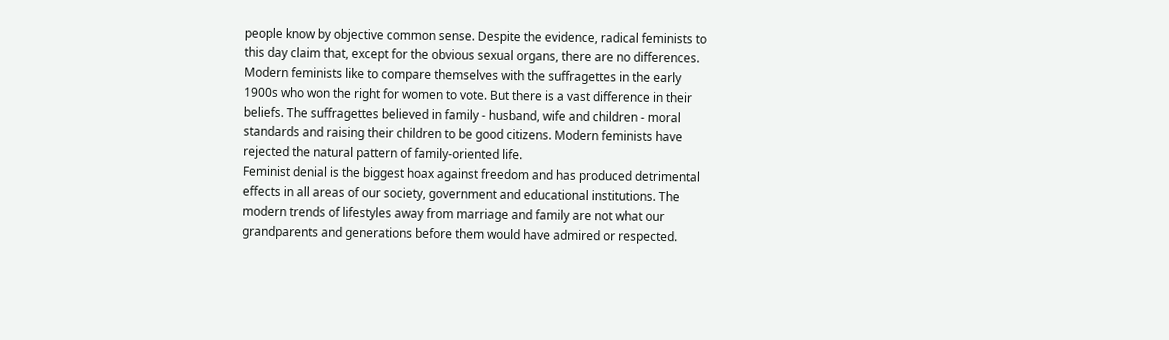people know by objective common sense. Despite the evidence, radical feminists to this day claim that, except for the obvious sexual organs, there are no differences.
Modern feminists like to compare themselves with the suffragettes in the early 1900s who won the right for women to vote. But there is a vast difference in their beliefs. The suffragettes believed in family - husband, wife and children - moral standards and raising their children to be good citizens. Modern feminists have rejected the natural pattern of family-oriented life.
Feminist denial is the biggest hoax against freedom and has produced detrimental effects in all areas of our society, government and educational institutions. The modern trends of lifestyles away from marriage and family are not what our grandparents and generations before them would have admired or respected.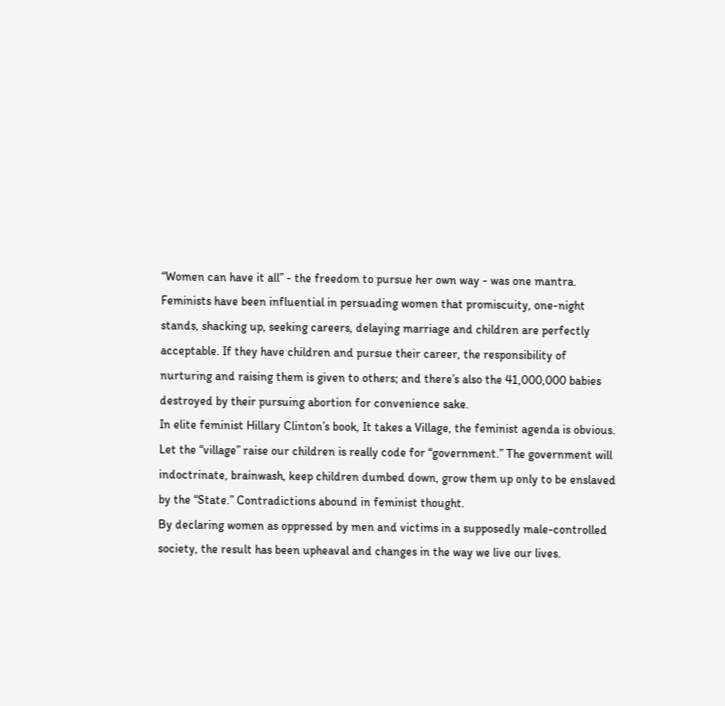“Women can have it all” - the freedom to pursue her own way - was one mantra.
Feminists have been influential in persuading women that promiscuity, one-night stands, shacking up, seeking careers, delaying marriage and children are perfectly acceptable. If they have children and pursue their career, the responsibility of nurturing and raising them is given to others; and there’s also the 41,000,000 babies destroyed by their pursuing abortion for convenience sake.
In elite feminist Hillary Clinton’s book, It takes a Village, the feminist agenda is obvious. Let the “village” raise our children is really code for “government.” The government will indoctrinate, brainwash, keep children dumbed down, grow them up only to be enslaved by the “State.” Contradictions abound in feminist thought.
By declaring women as oppressed by men and victims in a supposedly male-controlled society, the result has been upheaval and changes in the way we live our lives.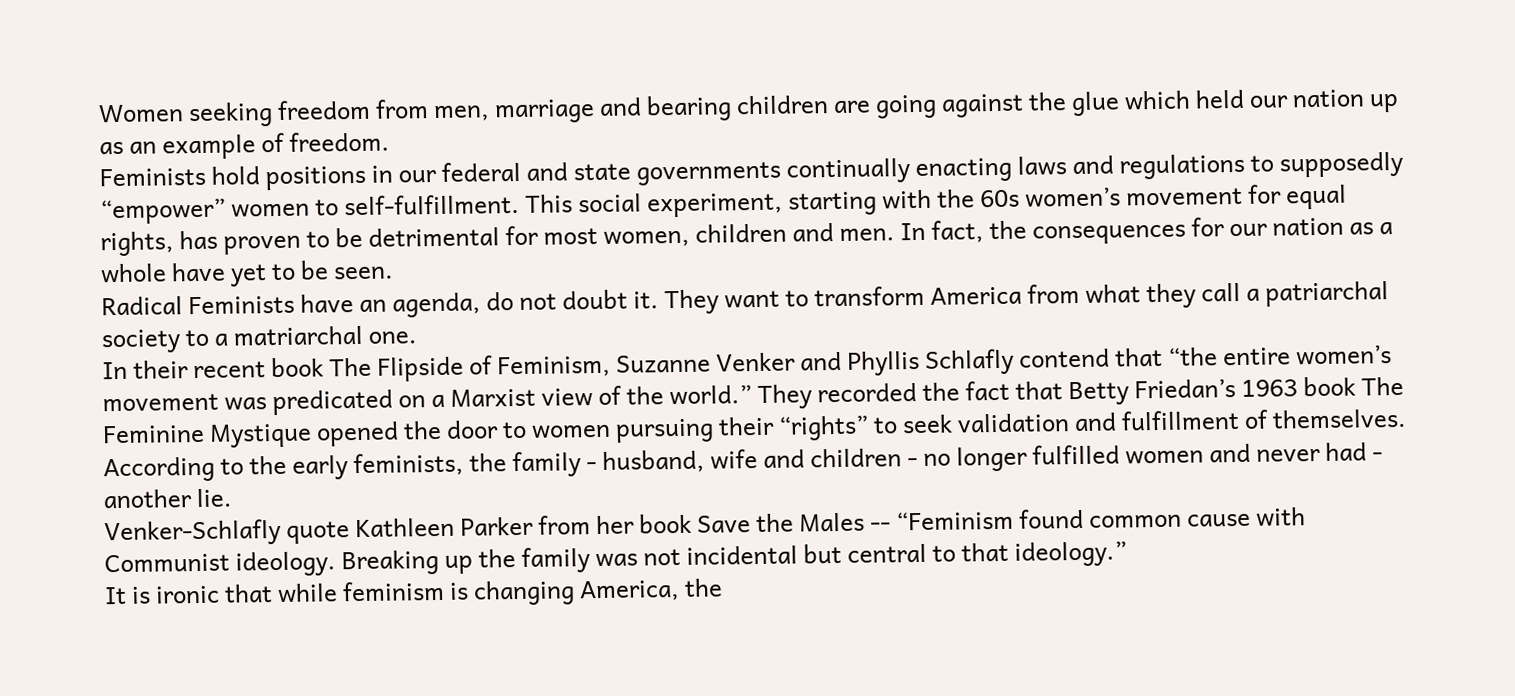Women seeking freedom from men, marriage and bearing children are going against the glue which held our nation up as an example of freedom.
Feminists hold positions in our federal and state governments continually enacting laws and regulations to supposedly “empower” women to self-fulfillment. This social experiment, starting with the 60s women’s movement for equal rights, has proven to be detrimental for most women, children and men. In fact, the consequences for our nation as a whole have yet to be seen.
Radical Feminists have an agenda, do not doubt it. They want to transform America from what they call a patriarchal society to a matriarchal one.
In their recent book The Flipside of Feminism, Suzanne Venker and Phyllis Schlafly contend that “the entire women’s movement was predicated on a Marxist view of the world.” They recorded the fact that Betty Friedan’s 1963 book The Feminine Mystique opened the door to women pursuing their “rights” to seek validation and fulfillment of themselves. According to the early feminists, the family - husband, wife and children - no longer fulfilled women and never had - another lie.
Venker-Schlafly quote Kathleen Parker from her book Save the Males -- “Feminism found common cause with Communist ideology. Breaking up the family was not incidental but central to that ideology.”
It is ironic that while feminism is changing America, the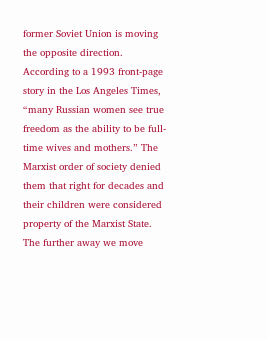former Soviet Union is moving the opposite direction. According to a 1993 front-page story in the Los Angeles Times, “many Russian women see true freedom as the ability to be full-time wives and mothers.” The Marxist order of society denied them that right for decades and their children were considered property of the Marxist State.
The further away we move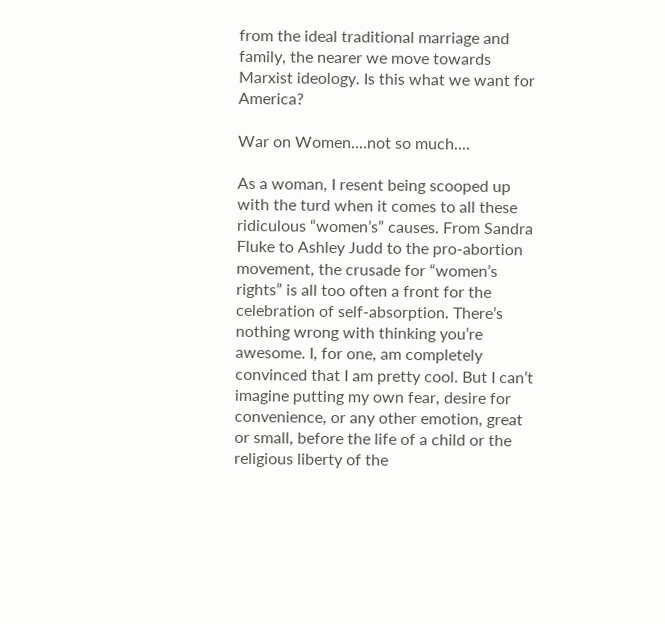from the ideal traditional marriage and family, the nearer we move towards Marxist ideology. Is this what we want for America?

War on Women....not so much....

As a woman, I resent being scooped up with the turd when it comes to all these ridiculous “women’s” causes. From Sandra Fluke to Ashley Judd to the pro-abortion movement, the crusade for “women’s rights” is all too often a front for the celebration of self-absorption. There’s nothing wrong with thinking you’re awesome. I, for one, am completely convinced that I am pretty cool. But I can’t imagine putting my own fear, desire for convenience, or any other emotion, great or small, before the life of a child or the religious liberty of the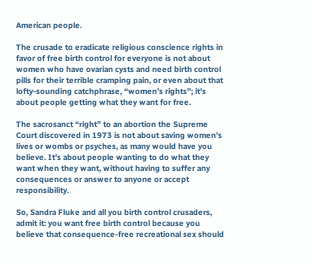American people.

The crusade to eradicate religious conscience rights in favor of free birth control for everyone is not about women who have ovarian cysts and need birth control pills for their terrible cramping pain, or even about that lofty-sounding catchphrase, “women’s rights”; it’s about people getting what they want for free.

The sacrosanct “right” to an abortion the Supreme Court discovered in 1973 is not about saving women’s lives or wombs or psyches, as many would have you believe. It’s about people wanting to do what they want when they want, without having to suffer any consequences or answer to anyone or accept responsibility.

So, Sandra Fluke and all you birth control crusaders, admit it: you want free birth control because you believe that consequence-free recreational sex should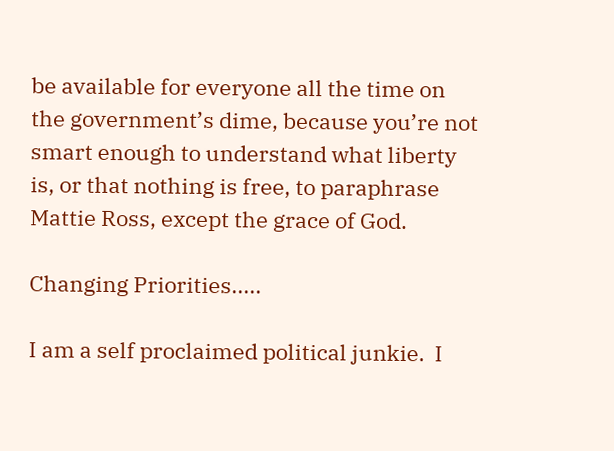be available for everyone all the time on the government’s dime, because you’re not smart enough to understand what liberty is, or that nothing is free, to paraphrase Mattie Ross, except the grace of God.

Changing Priorities.....

I am a self proclaimed political junkie.  I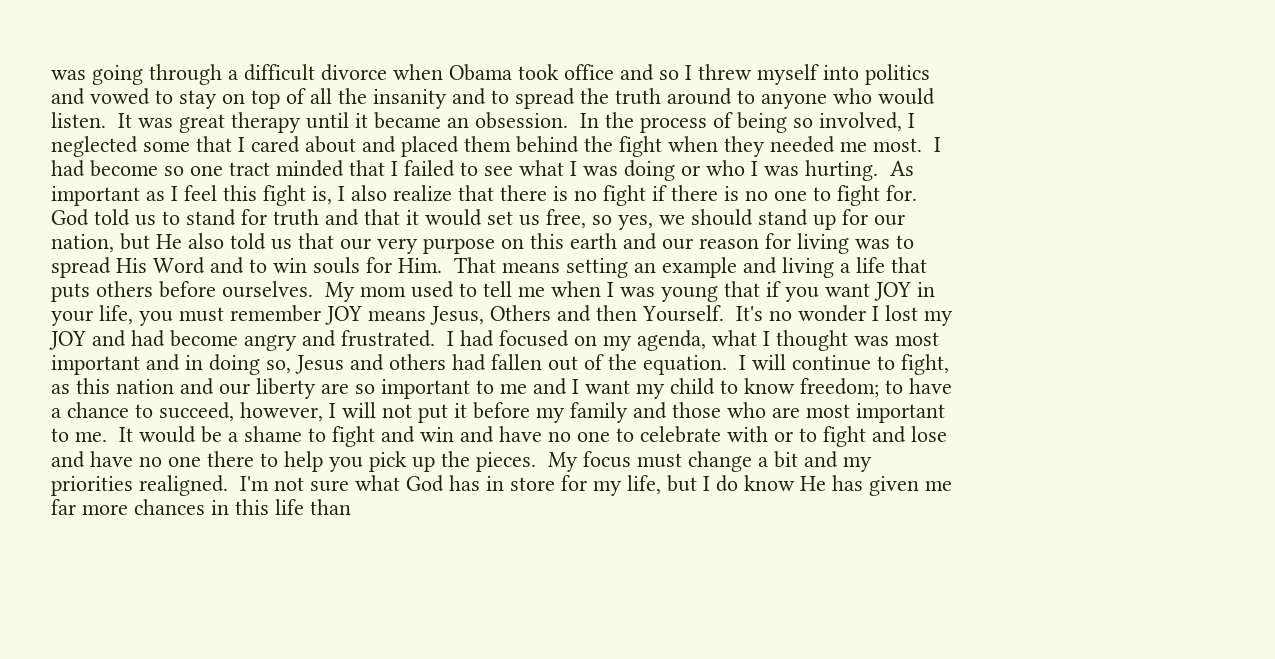was going through a difficult divorce when Obama took office and so I threw myself into politics and vowed to stay on top of all the insanity and to spread the truth around to anyone who would listen.  It was great therapy until it became an obsession.  In the process of being so involved, I neglected some that I cared about and placed them behind the fight when they needed me most.  I had become so one tract minded that I failed to see what I was doing or who I was hurting.  As important as I feel this fight is, I also realize that there is no fight if there is no one to fight for.  God told us to stand for truth and that it would set us free, so yes, we should stand up for our nation, but He also told us that our very purpose on this earth and our reason for living was to spread His Word and to win souls for Him.  That means setting an example and living a life that puts others before ourselves.  My mom used to tell me when I was young that if you want JOY in your life, you must remember JOY means Jesus, Others and then Yourself.  It's no wonder I lost my JOY and had become angry and frustrated.  I had focused on my agenda, what I thought was most important and in doing so, Jesus and others had fallen out of the equation.  I will continue to fight, as this nation and our liberty are so important to me and I want my child to know freedom; to have a chance to succeed, however, I will not put it before my family and those who are most important to me.  It would be a shame to fight and win and have no one to celebrate with or to fight and lose and have no one there to help you pick up the pieces.  My focus must change a bit and my priorities realigned.  I'm not sure what God has in store for my life, but I do know He has given me far more chances in this life than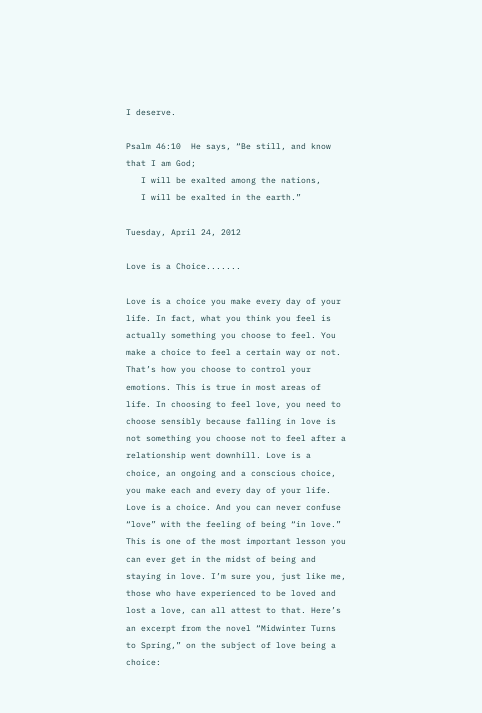I deserve.

Psalm 46:10  He says, “Be still, and know that I am God;
   I will be exalted among the nations,
   I will be exalted in the earth.”

Tuesday, April 24, 2012

Love is a Choice.......

Love is a choice you make every day of your life. In fact, what you think you feel is actually something you choose to feel. You make a choice to feel a certain way or not. That’s how you choose to control your emotions. This is true in most areas of life. In choosing to feel love, you need to choose sensibly because falling in love is not something you choose not to feel after a relationship went downhill. Love is a choice, an ongoing and a conscious choice, you make each and every day of your life.
Love is a choice. And you can never confuse “love” with the feeling of being “in love.” This is one of the most important lesson you can ever get in the midst of being and staying in love. I’m sure you, just like me, those who have experienced to be loved and lost a love, can all attest to that. Here’s an excerpt from the novel “Midwinter Turns to Spring,” on the subject of love being a choice: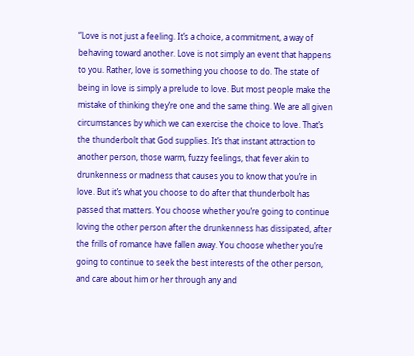“Love is not just a feeling. It’s a choice, a commitment, a way of behaving toward another. Love is not simply an event that happens to you. Rather, love is something you choose to do. The state of being in love is simply a prelude to love. But most people make the mistake of thinking they’re one and the same thing. We are all given circumstances by which we can exercise the choice to love. That’s the thunderbolt that God supplies. It’s that instant attraction to another person, those warm, fuzzy feelings, that fever akin to drunkenness or madness that causes you to know that you’re in love. But it’s what you choose to do after that thunderbolt has passed that matters. You choose whether you’re going to continue loving the other person after the drunkenness has dissipated, after the frills of romance have fallen away. You choose whether you’re going to continue to seek the best interests of the other person, and care about him or her through any and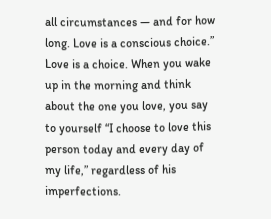all circumstances — and for how long. Love is a conscious choice.”
Love is a choice. When you wake up in the morning and think about the one you love, you say to yourself “I choose to love this person today and every day of my life,” regardless of his imperfections.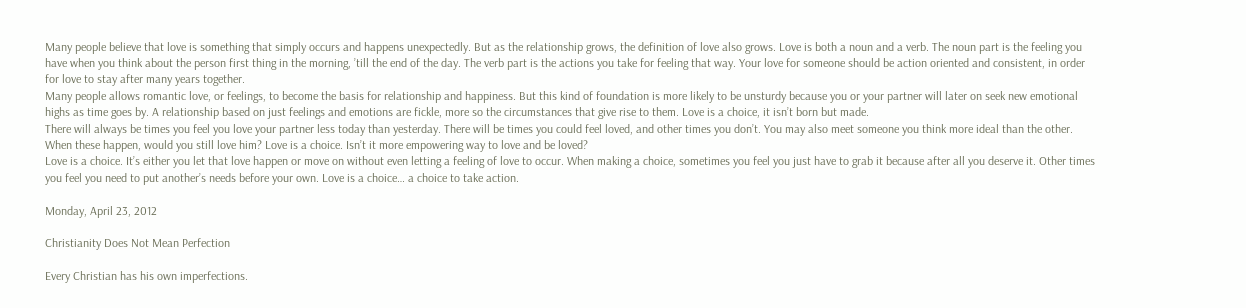Many people believe that love is something that simply occurs and happens unexpectedly. But as the relationship grows, the definition of love also grows. Love is both a noun and a verb. The noun part is the feeling you have when you think about the person first thing in the morning, ’till the end of the day. The verb part is the actions you take for feeling that way. Your love for someone should be action oriented and consistent, in order for love to stay after many years together.
Many people allows romantic love, or feelings, to become the basis for relationship and happiness. But this kind of foundation is more likely to be unsturdy because you or your partner will later on seek new emotional highs as time goes by. A relationship based on just feelings and emotions are fickle, more so the circumstances that give rise to them. Love is a choice, it isn’t born but made.
There will always be times you feel you love your partner less today than yesterday. There will be times you could feel loved, and other times you don’t. You may also meet someone you think more ideal than the other. When these happen, would you still love him? Love is a choice. Isn’t it more empowering way to love and be loved?
Love is a choice. It’s either you let that love happen or move on without even letting a feeling of love to occur. When making a choice, sometimes you feel you just have to grab it because after all you deserve it. Other times you feel you need to put another’s needs before your own. Love is a choice… a choice to take action.

Monday, April 23, 2012

Christianity Does Not Mean Perfection

Every Christian has his own imperfections.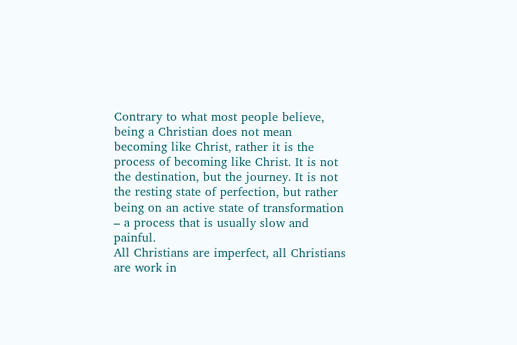Contrary to what most people believe, being a Christian does not mean becoming like Christ, rather it is the process of becoming like Christ. It is not the destination, but the journey. It is not the resting state of perfection, but rather being on an active state of transformation – a process that is usually slow and painful.
All Christians are imperfect, all Christians are work in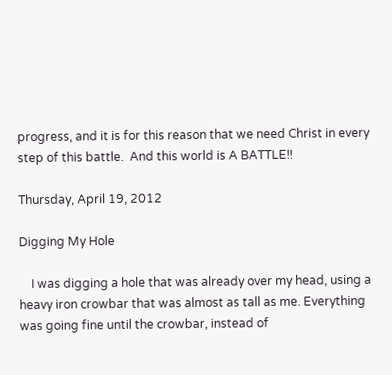progress, and it is for this reason that we need Christ in every step of this battle.  And this world is A BATTLE!!

Thursday, April 19, 2012

Digging My Hole

    I was digging a hole that was already over my head, using a heavy iron crowbar that was almost as tall as me. Everything was going fine until the crowbar, instead of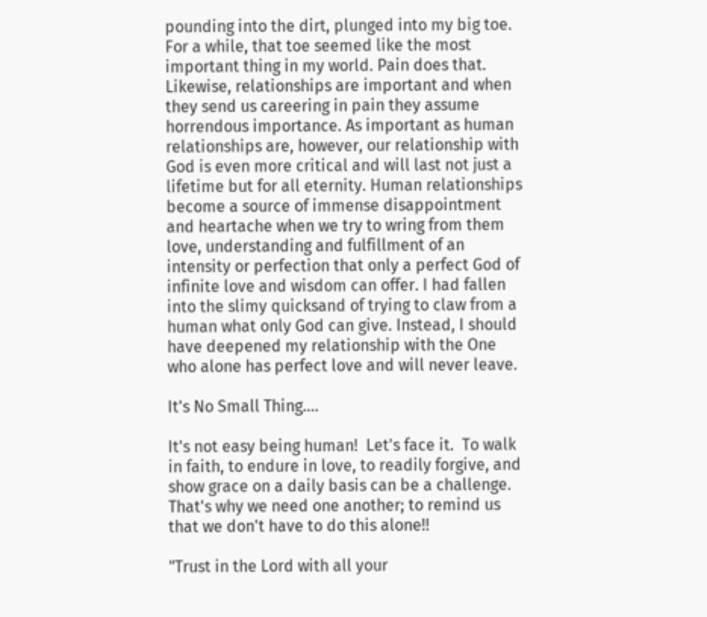pounding into the dirt, plunged into my big toe. For a while, that toe seemed like the most important thing in my world. Pain does that. Likewise, relationships are important and when they send us careering in pain they assume horrendous importance. As important as human relationships are, however, our relationship with God is even more critical and will last not just a lifetime but for all eternity. Human relationships become a source of immense disappointment and heartache when we try to wring from them love, understanding and fulfillment of an intensity or perfection that only a perfect God of infinite love and wisdom can offer. I had fallen into the slimy quicksand of trying to claw from a human what only God can give. Instead, I should have deepened my relationship with the One who alone has perfect love and will never leave.

It's No Small Thing....

It's not easy being human!  Let's face it.  To walk in faith, to endure in love, to readily forgive, and show grace on a daily basis can be a challenge.  That's why we need one another; to remind us that we don't have to do this alone!!

"Trust in the Lord with all your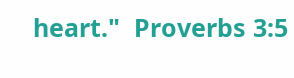heart."  Proverbs 3:5